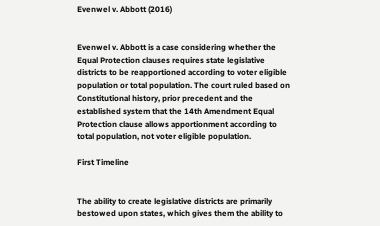Evenwel v. Abbott (2016)


Evenwel v. Abbott is a case considering whether the Equal Protection clauses requires state legislative districts to be reapportioned according to voter eligible population or total population. The court ruled based on Constitutional history, prior precedent and the established system that the 14th Amendment Equal Protection clause allows apportionment according to total population, not voter eligible population.

First Timeline


The ability to create legislative districts are primarily bestowed upon states, which gives them the ability to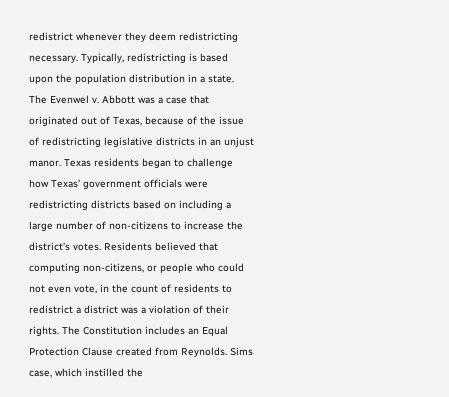redistrict whenever they deem redistricting necessary. Typically, redistricting is based upon the population distribution in a state. The Evenwel v. Abbott was a case that originated out of Texas, because of the issue of redistricting legislative districts in an unjust manor. Texas residents began to challenge how Texas’ government officials were redistricting districts based on including a large number of non-citizens to increase the district’s votes. Residents believed that computing non-citizens, or people who could not even vote, in the count of residents to redistrict a district was a violation of their rights. The Constitution includes an Equal Protection Clause created from Reynolds. Sims case, which instilled the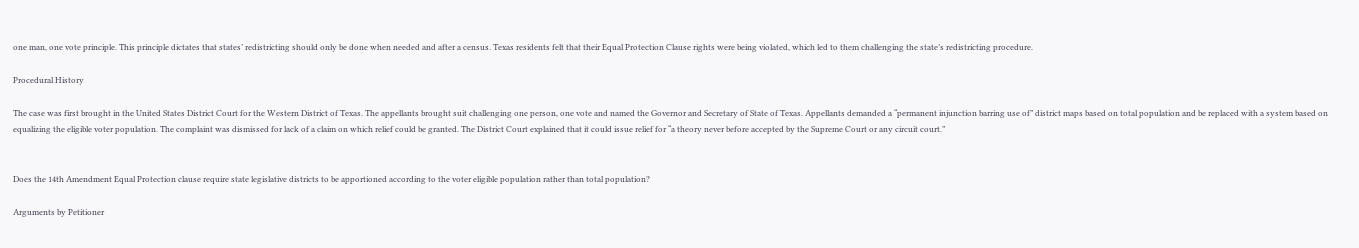one man, one vote principle. This principle dictates that states’ redistricting should only be done when needed and after a census. Texas residents felt that their Equal Protection Clause rights were being violated, which led to them challenging the state’s redistricting procedure.

Procedural History

The case was first brought in the United States District Court for the Western District of Texas. The appellants brought suit challenging one person, one vote and named the Governor and Secretary of State of Texas. Appellants demanded a “permanent injunction barring use of” district maps based on total population and be replaced with a system based on equalizing the eligible voter population. The complaint was dismissed for lack of a claim on which relief could be granted. The District Court explained that it could issue relief for “a theory never before accepted by the Supreme Court or any circuit court.”


Does the 14th Amendment Equal Protection clause require state legislative districts to be apportioned according to the voter eligible population rather than total population?

Arguments by Petitioner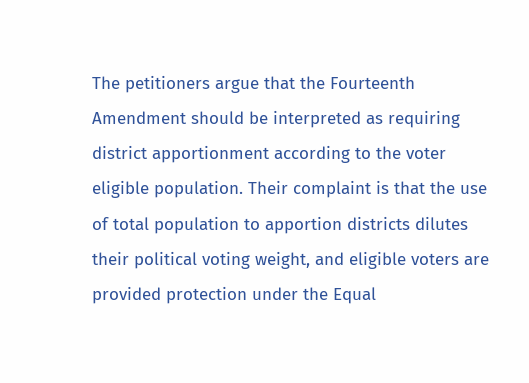The petitioners argue that the Fourteenth Amendment should be interpreted as requiring district apportionment according to the voter eligible population. Their complaint is that the use of total population to apportion districts dilutes their political voting weight, and eligible voters are provided protection under the Equal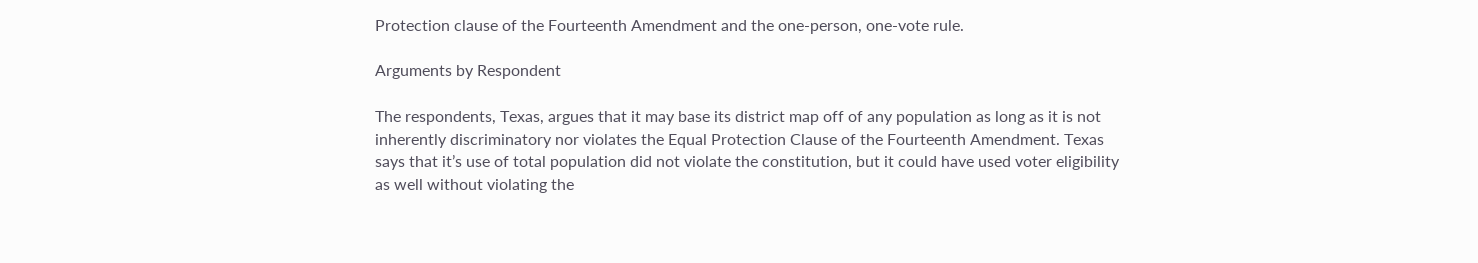Protection clause of the Fourteenth Amendment and the one-person, one-vote rule.

Arguments by Respondent

The respondents, Texas, argues that it may base its district map off of any population as long as it is not inherently discriminatory nor violates the Equal Protection Clause of the Fourteenth Amendment. Texas says that it’s use of total population did not violate the constitution, but it could have used voter eligibility as well without violating the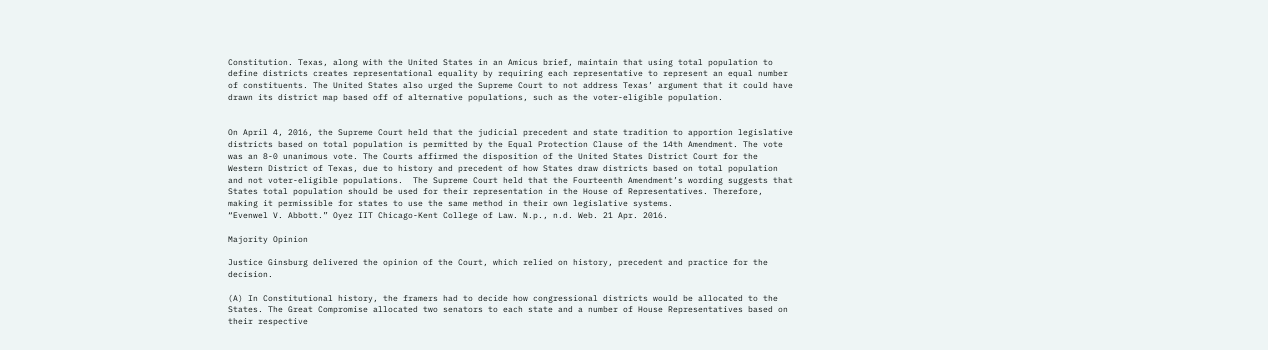Constitution. Texas, along with the United States in an Amicus brief, maintain that using total population to define districts creates representational equality by requiring each representative to represent an equal number of constituents. The United States also urged the Supreme Court to not address Texas’ argument that it could have drawn its district map based off of alternative populations, such as the voter-eligible population.


On April 4, 2016, the Supreme Court held that the judicial precedent and state tradition to apportion legislative districts based on total population is permitted by the Equal Protection Clause of the 14th Amendment. The vote was an 8-0 unanimous vote. The Courts affirmed the disposition of the United States District Court for the Western District of Texas, due to history and precedent of how States draw districts based on total population and not voter-eligible populations.  The Supreme Court held that the Fourteenth Amendment’s wording suggests that States total population should be used for their representation in the House of Representatives. Therefore, making it permissible for states to use the same method in their own legislative systems.
“Evenwel V. Abbott.” Oyez IIT Chicago-Kent College of Law. N.p., n.d. Web. 21 Apr. 2016.

Majority Opinion

Justice Ginsburg delivered the opinion of the Court, which relied on history, precedent and practice for the decision.

(A) In Constitutional history, the framers had to decide how congressional districts would be allocated to the States. The Great Compromise allocated two senators to each state and a number of House Representatives based on their respective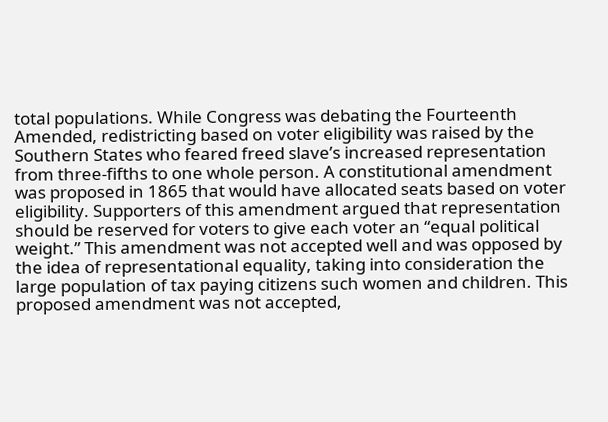total populations. While Congress was debating the Fourteenth Amended, redistricting based on voter eligibility was raised by the Southern States who feared freed slave’s increased representation from three-fifths to one whole person. A constitutional amendment was proposed in 1865 that would have allocated seats based on voter eligibility. Supporters of this amendment argued that representation should be reserved for voters to give each voter an “equal political weight.” This amendment was not accepted well and was opposed by the idea of representational equality, taking into consideration the large population of tax paying citizens such women and children. This proposed amendment was not accepted,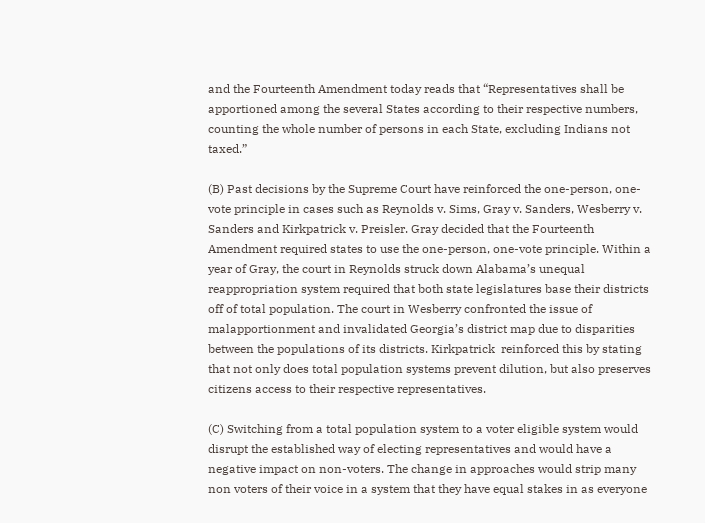and the Fourteenth Amendment today reads that “Representatives shall be apportioned among the several States according to their respective numbers, counting the whole number of persons in each State, excluding Indians not taxed.”

(B) Past decisions by the Supreme Court have reinforced the one-person, one-vote principle in cases such as Reynolds v. Sims, Gray v. Sanders, Wesberry v. Sanders and Kirkpatrick v. Preisler. Gray decided that the Fourteenth Amendment required states to use the one-person, one-vote principle. Within a year of Gray, the court in Reynolds struck down Alabama’s unequal reappropriation system required that both state legislatures base their districts off of total population. The court in Wesberry confronted the issue of malapportionment and invalidated Georgia’s district map due to disparities between the populations of its districts. Kirkpatrick  reinforced this by stating that not only does total population systems prevent dilution, but also preserves citizens access to their respective representatives.

(C) Switching from a total population system to a voter eligible system would disrupt the established way of electing representatives and would have a negative impact on non-voters. The change in approaches would strip many non voters of their voice in a system that they have equal stakes in as everyone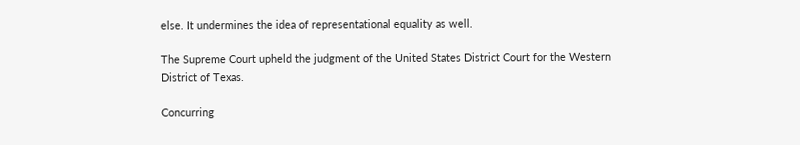else. It undermines the idea of representational equality as well.

The Supreme Court upheld the judgment of the United States District Court for the Western District of Texas.

Concurring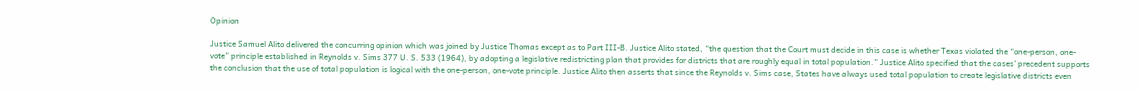Opinion

Justice Samuel Alito delivered the concurring opinion which was joined by Justice Thomas except as to Part III-B. Justice Alito stated, “the question that the Court must decide in this case is whether Texas violated the “one-person, one-vote” principle established in Reynolds v. Sims 377 U. S. 533 (1964), by adopting a legislative redistricting plan that provides for districts that are roughly equal in total population.” Justice Alito specified that the cases’ precedent supports the conclusion that the use of total population is logical with the one-person, one-vote principle. Justice Alito then asserts that since the Reynolds v. Sims case, States have always used total population to create legislative districts even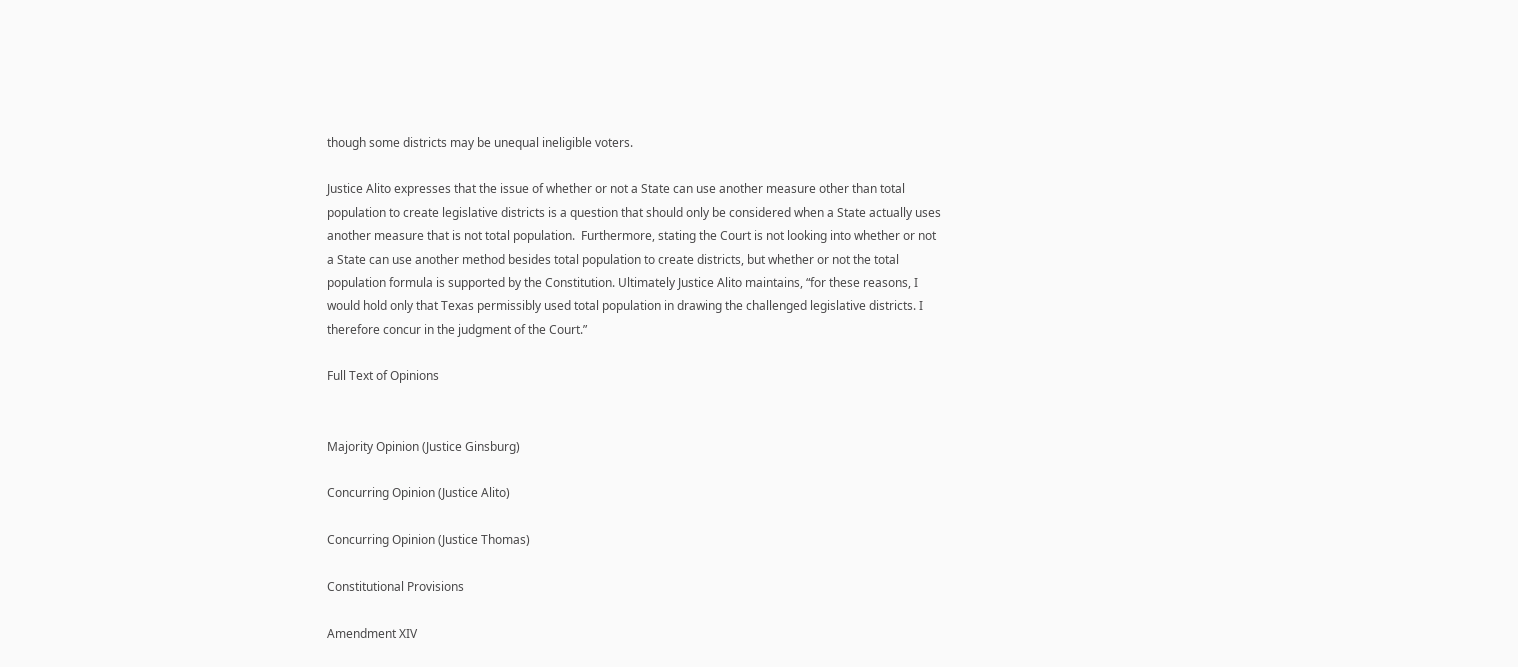though some districts may be unequal ineligible voters.

Justice Alito expresses that the issue of whether or not a State can use another measure other than total population to create legislative districts is a question that should only be considered when a State actually uses another measure that is not total population.  Furthermore, stating the Court is not looking into whether or not a State can use another method besides total population to create districts, but whether or not the total population formula is supported by the Constitution. Ultimately Justice Alito maintains, “for these reasons, I would hold only that Texas permissibly used total population in drawing the challenged legislative districts. I therefore concur in the judgment of the Court.”

Full Text of Opinions


Majority Opinion (Justice Ginsburg)

Concurring Opinion (Justice Alito)

Concurring Opinion (Justice Thomas)

Constitutional Provisions

Amendment XIV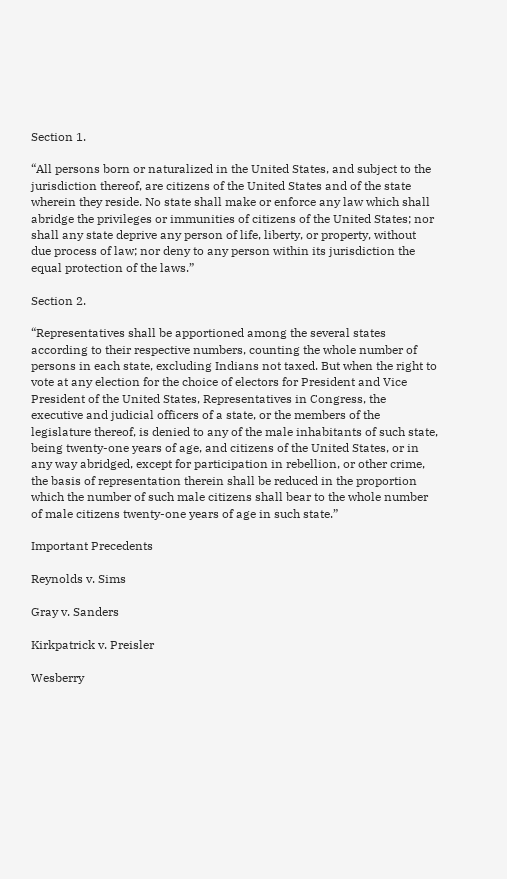Section 1.

“All persons born or naturalized in the United States, and subject to the jurisdiction thereof, are citizens of the United States and of the state wherein they reside. No state shall make or enforce any law which shall abridge the privileges or immunities of citizens of the United States; nor shall any state deprive any person of life, liberty, or property, without due process of law; nor deny to any person within its jurisdiction the equal protection of the laws.”

Section 2.

“Representatives shall be apportioned among the several states according to their respective numbers, counting the whole number of persons in each state, excluding Indians not taxed. But when the right to vote at any election for the choice of electors for President and Vice President of the United States, Representatives in Congress, the executive and judicial officers of a state, or the members of the legislature thereof, is denied to any of the male inhabitants of such state, being twenty-one years of age, and citizens of the United States, or in any way abridged, except for participation in rebellion, or other crime, the basis of representation therein shall be reduced in the proportion which the number of such male citizens shall bear to the whole number of male citizens twenty-one years of age in such state.”

Important Precedents

Reynolds v. Sims

Gray v. Sanders

Kirkpatrick v. Preisler

Wesberry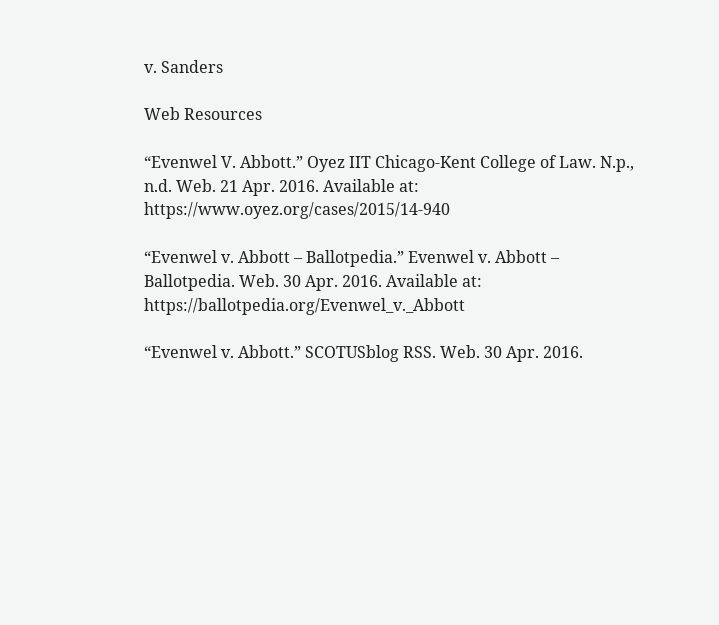v. Sanders

Web Resources

“Evenwel V. Abbott.” Oyez IIT Chicago-Kent College of Law. N.p., n.d. Web. 21 Apr. 2016. Available at: https://www.oyez.org/cases/2015/14-940

“Evenwel v. Abbott – Ballotpedia.” Evenwel v. Abbott – Ballotpedia. Web. 30 Apr. 2016. Available at: https://ballotpedia.org/Evenwel_v._Abbott

“Evenwel v. Abbott.” SCOTUSblog RSS. Web. 30 Apr. 2016.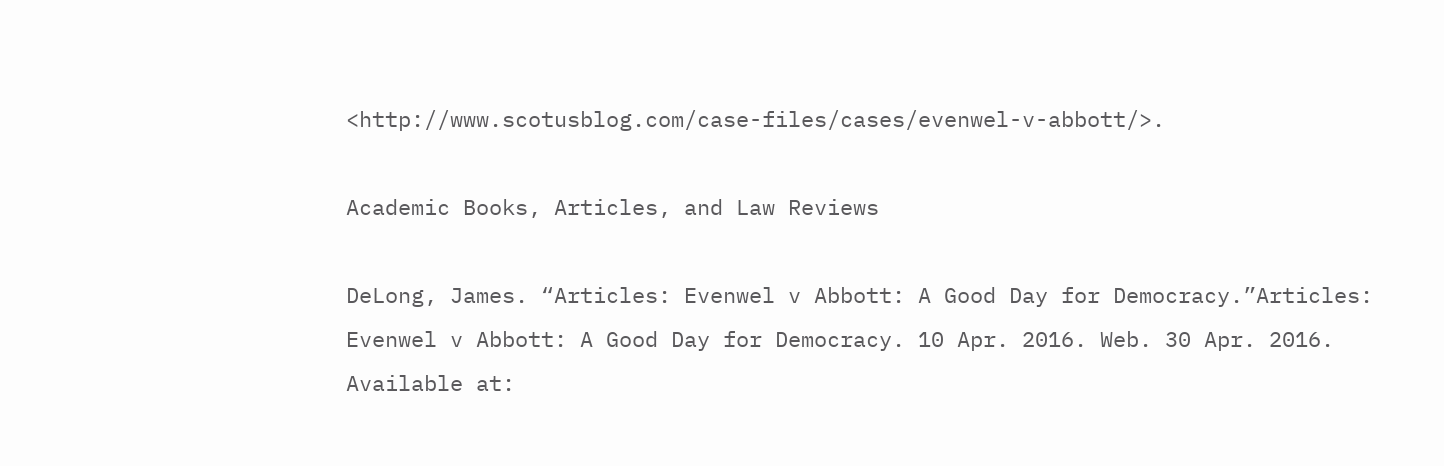<http://www.scotusblog.com/case-files/cases/evenwel-v-abbott/>.

Academic Books, Articles, and Law Reviews

DeLong, James. “Articles: Evenwel v Abbott: A Good Day for Democracy.”Articles: Evenwel v Abbott: A Good Day for Democracy. 10 Apr. 2016. Web. 30 Apr. 2016. Available at: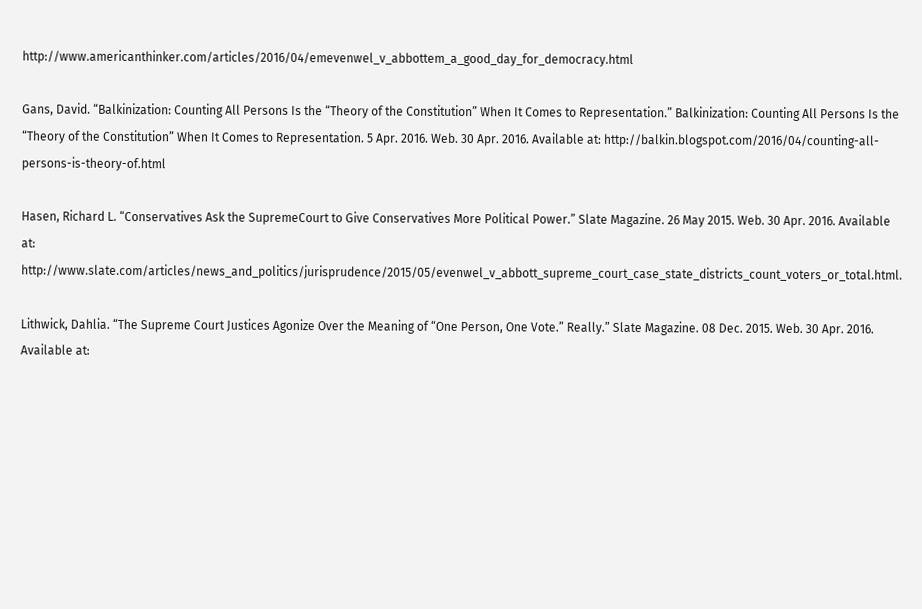http://www.americanthinker.com/articles/2016/04/emevenwel_v_abbottem_a_good_day_for_democracy.html

Gans, David. “Balkinization: Counting All Persons Is the “Theory of the Constitution” When It Comes to Representation.” Balkinization: Counting All Persons Is the “Theory of the Constitution” When It Comes to Representation. 5 Apr. 2016. Web. 30 Apr. 2016. Available at: http://balkin.blogspot.com/2016/04/counting-all-persons-is-theory-of.html

Hasen, Richard L. “Conservatives Ask the SupremeCourt to Give Conservatives More Political Power.” Slate Magazine. 26 May 2015. Web. 30 Apr. 2016. Available at: http://www.slate.com/articles/news_and_politics/jurisprudence/2015/05/evenwel_v_abbott_supreme_court_case_state_districts_count_voters_or_total.html.

Lithwick, Dahlia. “The Supreme Court Justices Agonize Over the Meaning of “One Person, One Vote.” Really.” Slate Magazine. 08 Dec. 2015. Web. 30 Apr. 2016. Available at: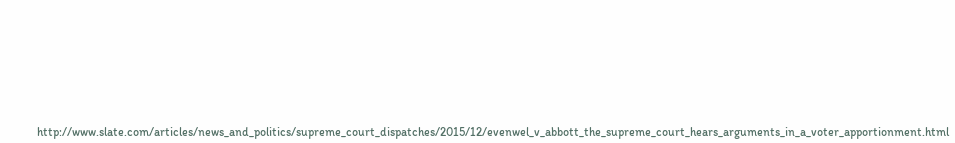http://www.slate.com/articles/news_and_politics/supreme_court_dispatches/2015/12/evenwel_v_abbott_the_supreme_court_hears_arguments_in_a_voter_apportionment.html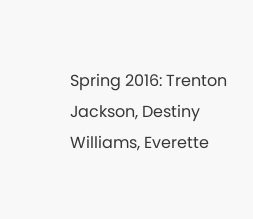Spring 2016: Trenton Jackson, Destiny Williams, Everette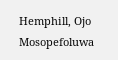Hemphill, Ojo Mosopefoluwa